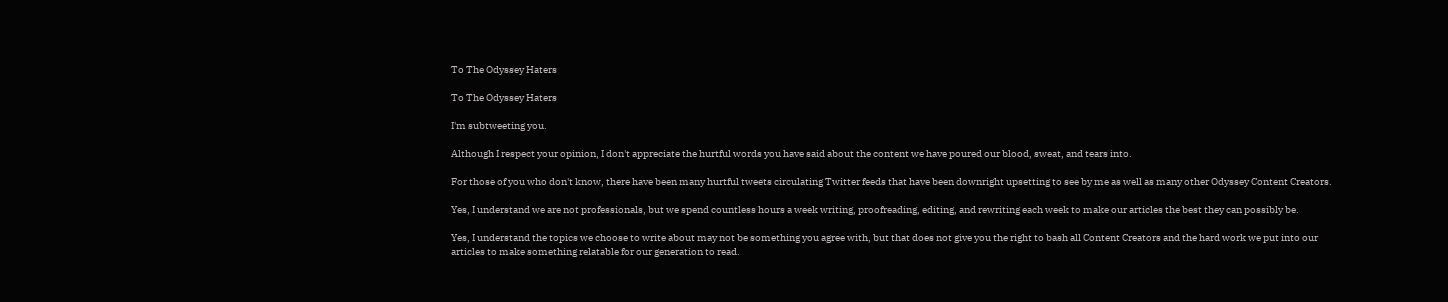To The Odyssey Haters

To The Odyssey Haters

I'm subtweeting you.

Although I respect your opinion, I don't appreciate the hurtful words you have said about the content we have poured our blood, sweat, and tears into.

For those of you who don't know, there have been many hurtful tweets circulating Twitter feeds that have been downright upsetting to see by me as well as many other Odyssey Content Creators.

Yes, I understand we are not professionals, but we spend countless hours a week writing, proofreading, editing, and rewriting each week to make our articles the best they can possibly be.

Yes, I understand the topics we choose to write about may not be something you agree with, but that does not give you the right to bash all Content Creators and the hard work we put into our articles to make something relatable for our generation to read.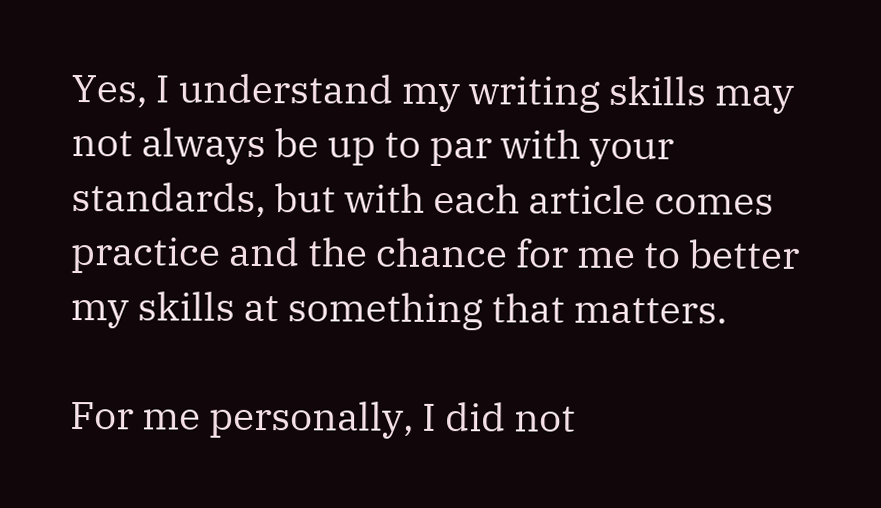Yes, I understand my writing skills may not always be up to par with your standards, but with each article comes practice and the chance for me to better my skills at something that matters.

For me personally, I did not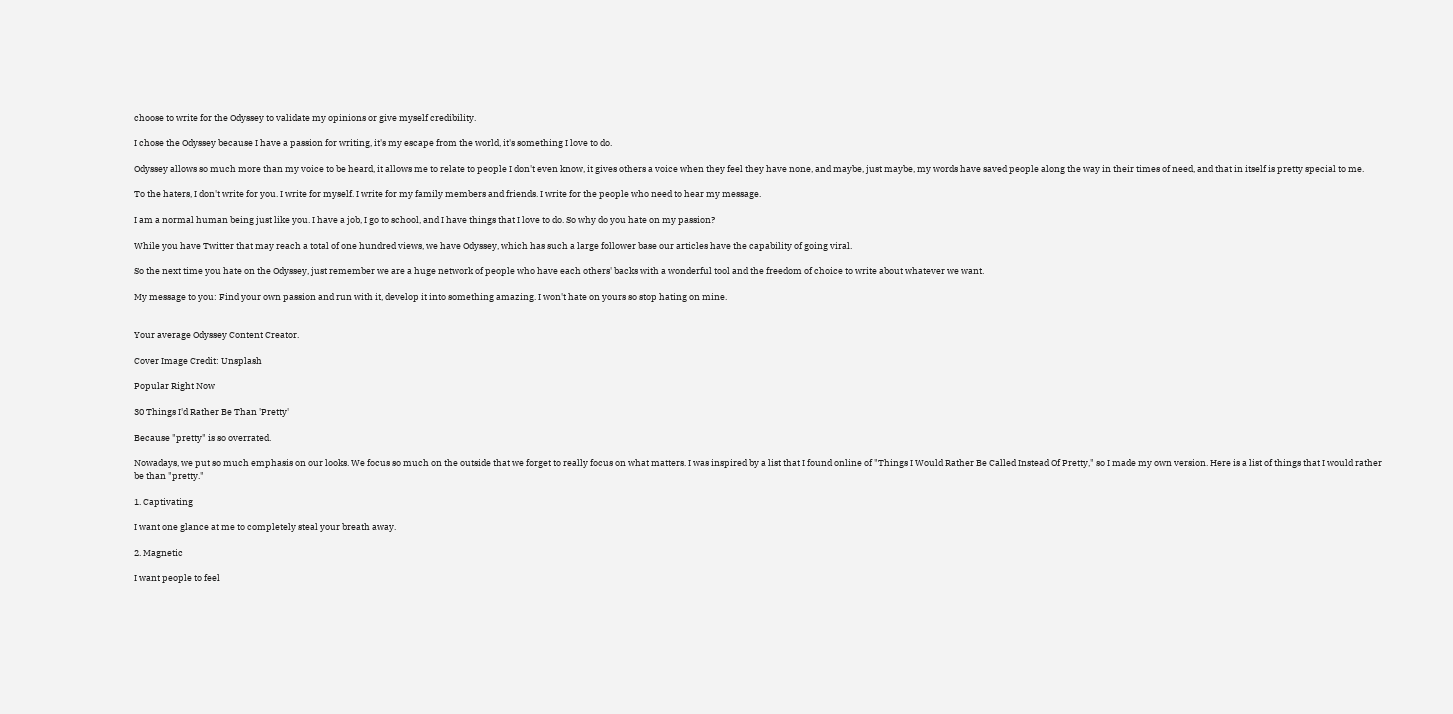choose to write for the Odyssey to validate my opinions or give myself credibility.

I chose the Odyssey because I have a passion for writing, it's my escape from the world, it's something I love to do.

Odyssey allows so much more than my voice to be heard, it allows me to relate to people I don't even know, it gives others a voice when they feel they have none, and maybe, just maybe, my words have saved people along the way in their times of need, and that in itself is pretty special to me.

To the haters, I don't write for you. I write for myself. I write for my family members and friends. I write for the people who need to hear my message.

I am a normal human being just like you. I have a job, I go to school, and I have things that I love to do. So why do you hate on my passion?

While you have Twitter that may reach a total of one hundred views, we have Odyssey, which has such a large follower base our articles have the capability of going viral.

So the next time you hate on the Odyssey, just remember we are a huge network of people who have each others' backs with a wonderful tool and the freedom of choice to write about whatever we want.

My message to you: Find your own passion and run with it, develop it into something amazing. I won't hate on yours so stop hating on mine.


Your average Odyssey Content Creator.

Cover Image Credit: Unsplash

Popular Right Now

30 Things I'd Rather Be Than 'Pretty'

Because "pretty" is so overrated.

Nowadays, we put so much emphasis on our looks. We focus so much on the outside that we forget to really focus on what matters. I was inspired by a list that I found online of "Things I Would Rather Be Called Instead Of Pretty," so I made my own version. Here is a list of things that I would rather be than "pretty."

1. Captivating

I want one glance at me to completely steal your breath away.

2. Magnetic

I want people to feel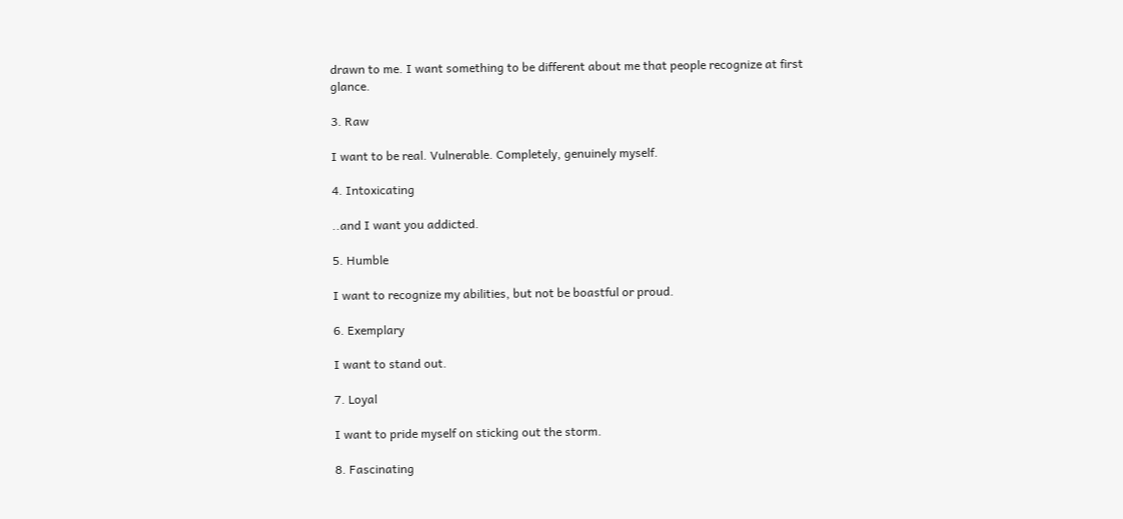drawn to me. I want something to be different about me that people recognize at first glance.

3. Raw

I want to be real. Vulnerable. Completely, genuinely myself.

4. Intoxicating

..and I want you addicted.

5. Humble

I want to recognize my abilities, but not be boastful or proud.

6. Exemplary

I want to stand out.

7. Loyal

I want to pride myself on sticking out the storm.

8. Fascinating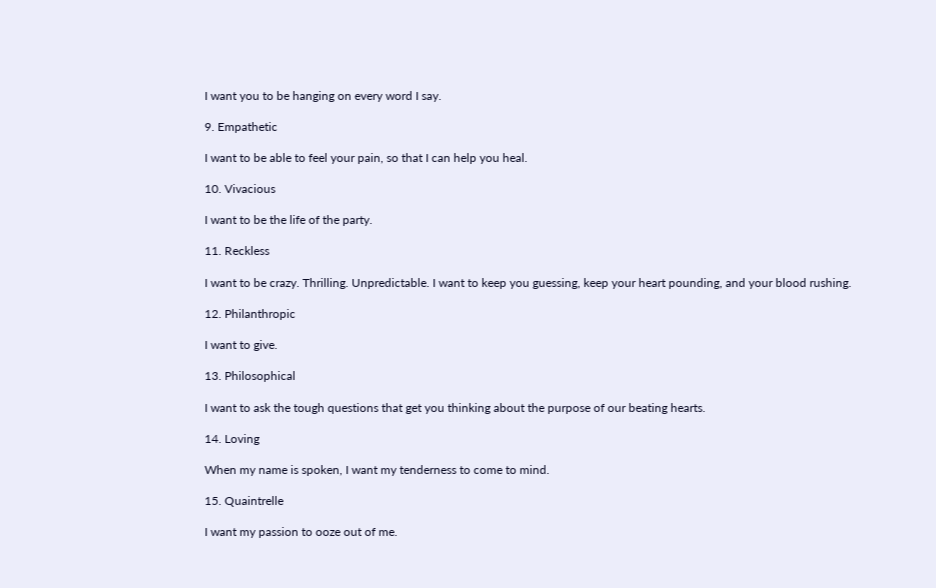I want you to be hanging on every word I say.

9. Empathetic

I want to be able to feel your pain, so that I can help you heal.

10. Vivacious

I want to be the life of the party.

11. Reckless

I want to be crazy. Thrilling. Unpredictable. I want to keep you guessing, keep your heart pounding, and your blood rushing.

12. Philanthropic

I want to give.

13. Philosophical

I want to ask the tough questions that get you thinking about the purpose of our beating hearts.

14. Loving

When my name is spoken, I want my tenderness to come to mind.

15. Quaintrelle

I want my passion to ooze out of me.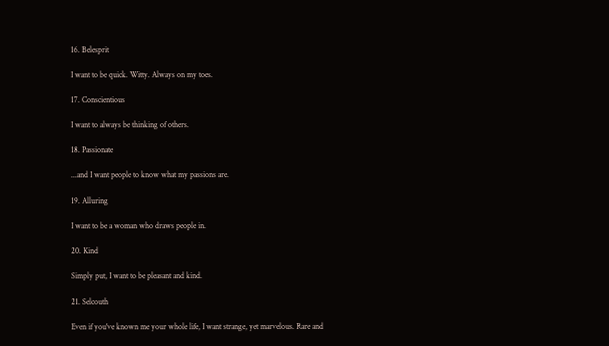16. Belesprit

I want to be quick. Witty. Always on my toes.

17. Conscientious

I want to always be thinking of others.

18. Passionate

...and I want people to know what my passions are.

19. Alluring

I want to be a woman who draws people in.

20. Kind

Simply put, I want to be pleasant and kind.

21. Selcouth

Even if you've known me your whole life, I want strange, yet marvelous. Rare and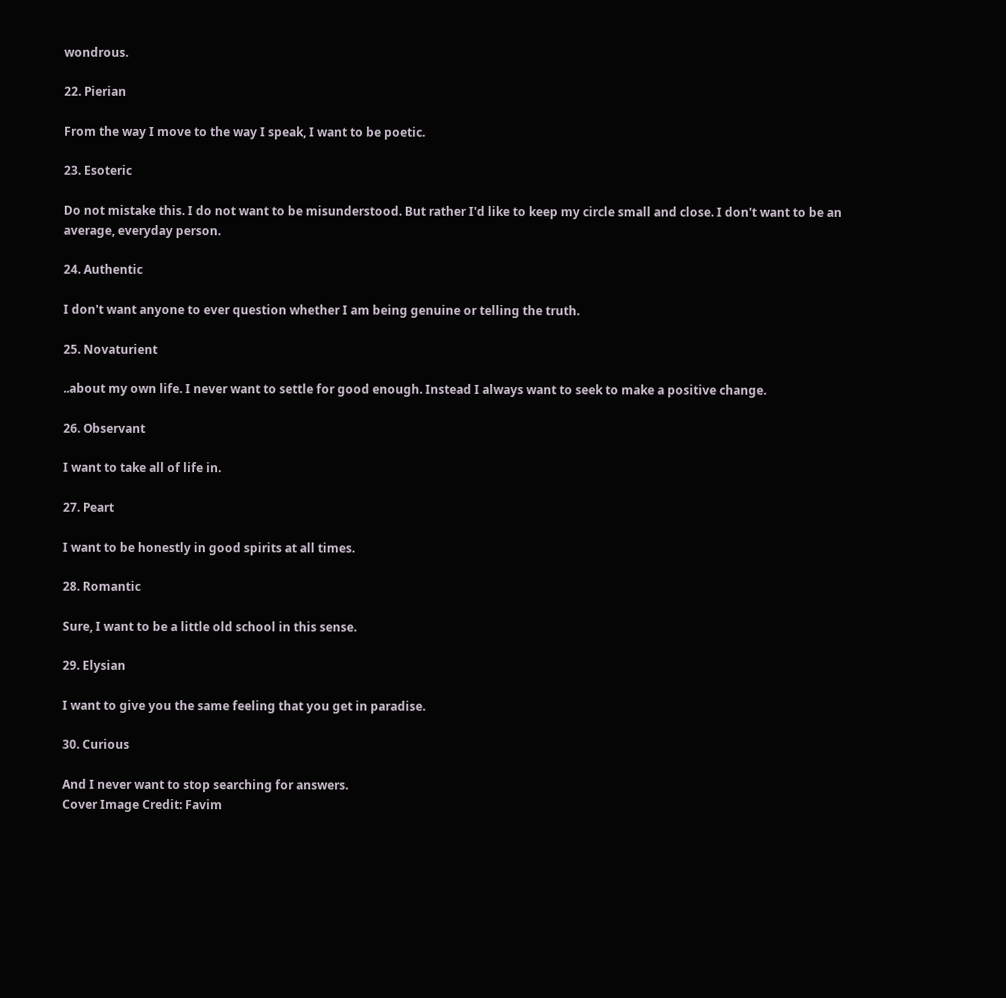wondrous.

22. Pierian

From the way I move to the way I speak, I want to be poetic.

23. Esoteric

Do not mistake this. I do not want to be misunderstood. But rather I'd like to keep my circle small and close. I don't want to be an average, everyday person.

24. Authentic

I don't want anyone to ever question whether I am being genuine or telling the truth.

25. Novaturient

..about my own life. I never want to settle for good enough. Instead I always want to seek to make a positive change.

26. Observant

I want to take all of life in.

27. Peart

I want to be honestly in good spirits at all times.

28. Romantic

Sure, I want to be a little old school in this sense.

29. Elysian

I want to give you the same feeling that you get in paradise.

30. Curious

And I never want to stop searching for answers.
Cover Image Credit: Favim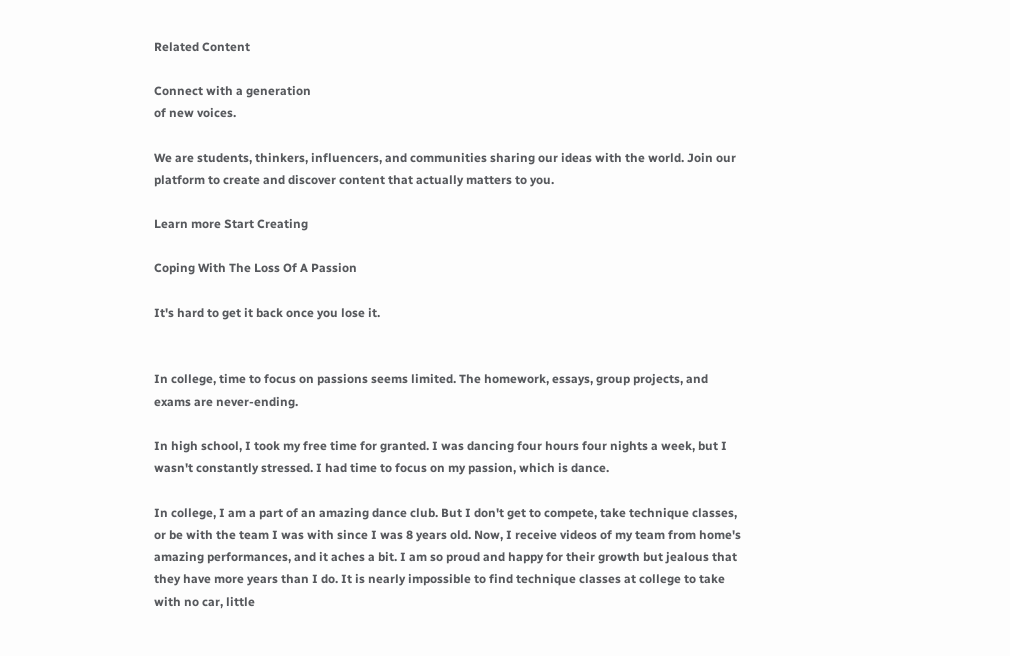Related Content

Connect with a generation
of new voices.

We are students, thinkers, influencers, and communities sharing our ideas with the world. Join our platform to create and discover content that actually matters to you.

Learn more Start Creating

Coping With The Loss Of A Passion

It's hard to get it back once you lose it.


In college, time to focus on passions seems limited. The homework, essays, group projects, and exams are never-ending.

In high school, I took my free time for granted. I was dancing four hours four nights a week, but I wasn't constantly stressed. I had time to focus on my passion, which is dance.

In college, I am a part of an amazing dance club. But I don't get to compete, take technique classes, or be with the team I was with since I was 8 years old. Now, I receive videos of my team from home's amazing performances, and it aches a bit. I am so proud and happy for their growth but jealous that they have more years than I do. It is nearly impossible to find technique classes at college to take with no car, little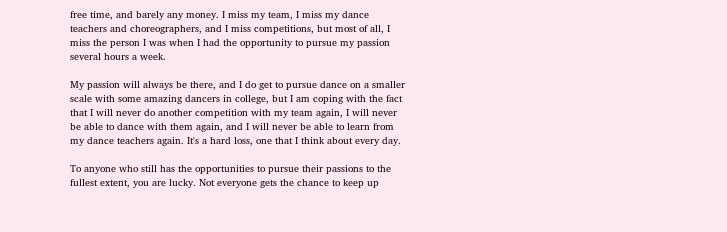free time, and barely any money. I miss my team, I miss my dance teachers and choreographers, and I miss competitions, but most of all, I miss the person I was when I had the opportunity to pursue my passion several hours a week.

My passion will always be there, and I do get to pursue dance on a smaller scale with some amazing dancers in college, but I am coping with the fact that I will never do another competition with my team again, I will never be able to dance with them again, and I will never be able to learn from my dance teachers again. It's a hard loss, one that I think about every day.

To anyone who still has the opportunities to pursue their passions to the fullest extent, you are lucky. Not everyone gets the chance to keep up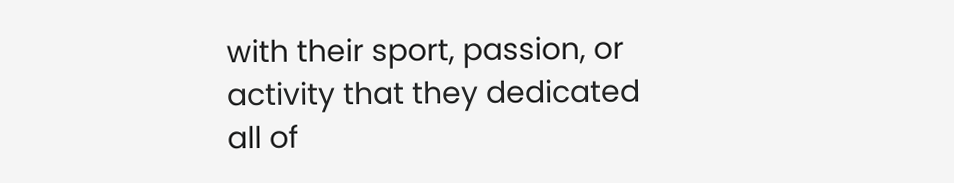with their sport, passion, or activity that they dedicated all of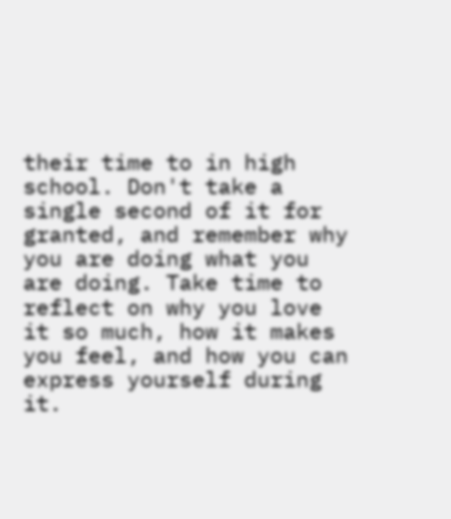their time to in high school. Don't take a single second of it for granted, and remember why you are doing what you are doing. Take time to reflect on why you love it so much, how it makes you feel, and how you can express yourself during it.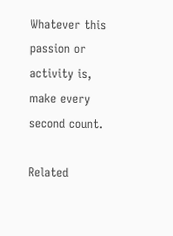Whatever this passion or activity is, make every second count.

Related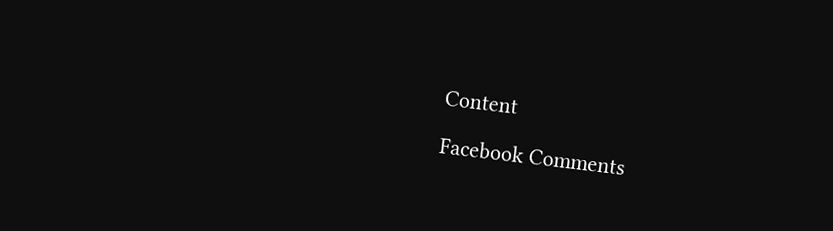Content

Facebook Comments